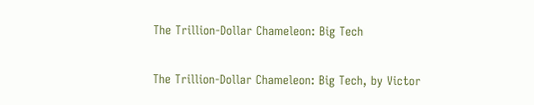The Trillion-Dollar Chameleon: Big Tech

The Trillion-Dollar Chameleon: Big Tech, by Victor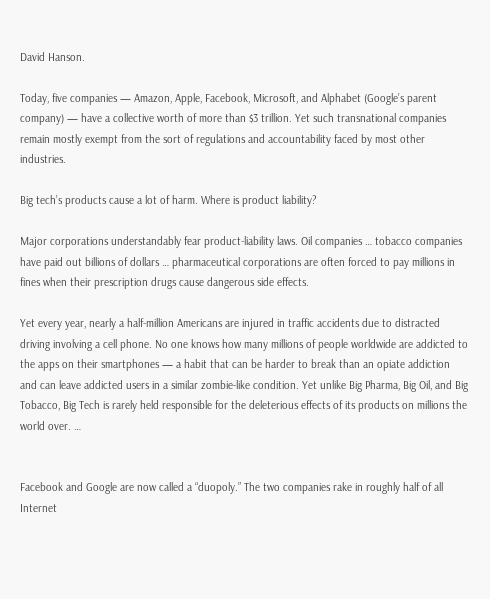David Hanson.

Today, five companies — Amazon, Apple, Facebook, Microsoft, and Alphabet (Google’s parent company) — have a collective worth of more than $3 trillion. Yet such transnational companies remain mostly exempt from the sort of regulations and accountability faced by most other industries.

Big tech’s products cause a lot of harm. Where is product liability?

Major corporations understandably fear product-liability laws. Oil companies … tobacco companies have paid out billions of dollars … pharmaceutical corporations are often forced to pay millions in fines when their prescription drugs cause dangerous side effects.

Yet every year, nearly a half-million Americans are injured in traffic accidents due to distracted driving involving a cell phone. No one knows how many millions of people worldwide are addicted to the apps on their smartphones — a habit that can be harder to break than an opiate addiction and can leave addicted users in a similar zombie-like condition. Yet unlike Big Pharma, Big Oil, and Big Tobacco, Big Tech is rarely held responsible for the deleterious effects of its products on millions the world over. …


Facebook and Google are now called a “duopoly.” The two companies rake in roughly half of all Internet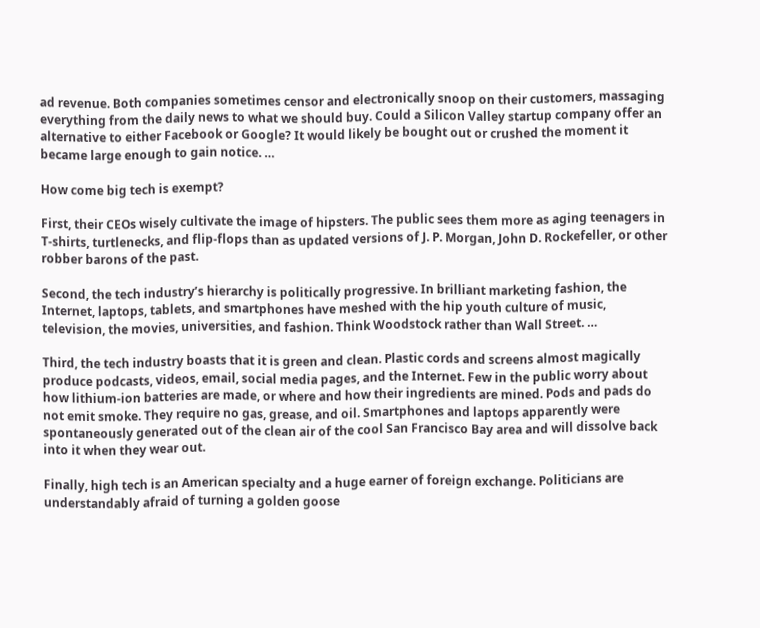ad revenue. Both companies sometimes censor and electronically snoop on their customers, massaging everything from the daily news to what we should buy. Could a Silicon Valley startup company offer an alternative to either Facebook or Google? It would likely be bought out or crushed the moment it became large enough to gain notice. …

How come big tech is exempt?

First, their CEOs wisely cultivate the image of hipsters. The public sees them more as aging teenagers in T-shirts, turtlenecks, and flip-flops than as updated versions of J. P. Morgan, John D. Rockefeller, or other robber barons of the past.

Second, the tech industry’s hierarchy is politically progressive. In brilliant marketing fashion, the Internet, laptops, tablets, and smartphones have meshed with the hip youth culture of music, television, the movies, universities, and fashion. Think Woodstock rather than Wall Street. …

Third, the tech industry boasts that it is green and clean. Plastic cords and screens almost magically produce podcasts, videos, email, social media pages, and the Internet. Few in the public worry about how lithium-ion batteries are made, or where and how their ingredients are mined. Pods and pads do not emit smoke. They require no gas, grease, and oil. Smartphones and laptops apparently were spontaneously generated out of the clean air of the cool San Francisco Bay area and will dissolve back into it when they wear out.

Finally, high tech is an American specialty and a huge earner of foreign exchange. Politicians are understandably afraid of turning a golden goose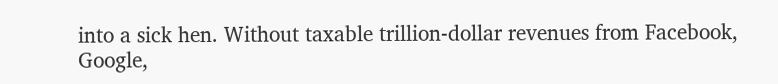into a sick hen. Without taxable trillion-dollar revenues from Facebook, Google,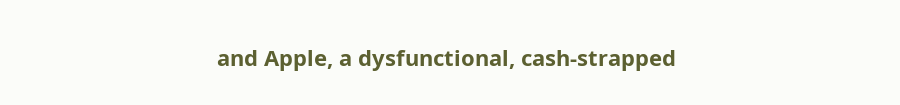and Apple, a dysfunctional, cash-strapped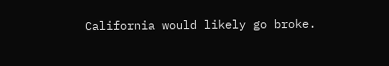California would likely go broke.